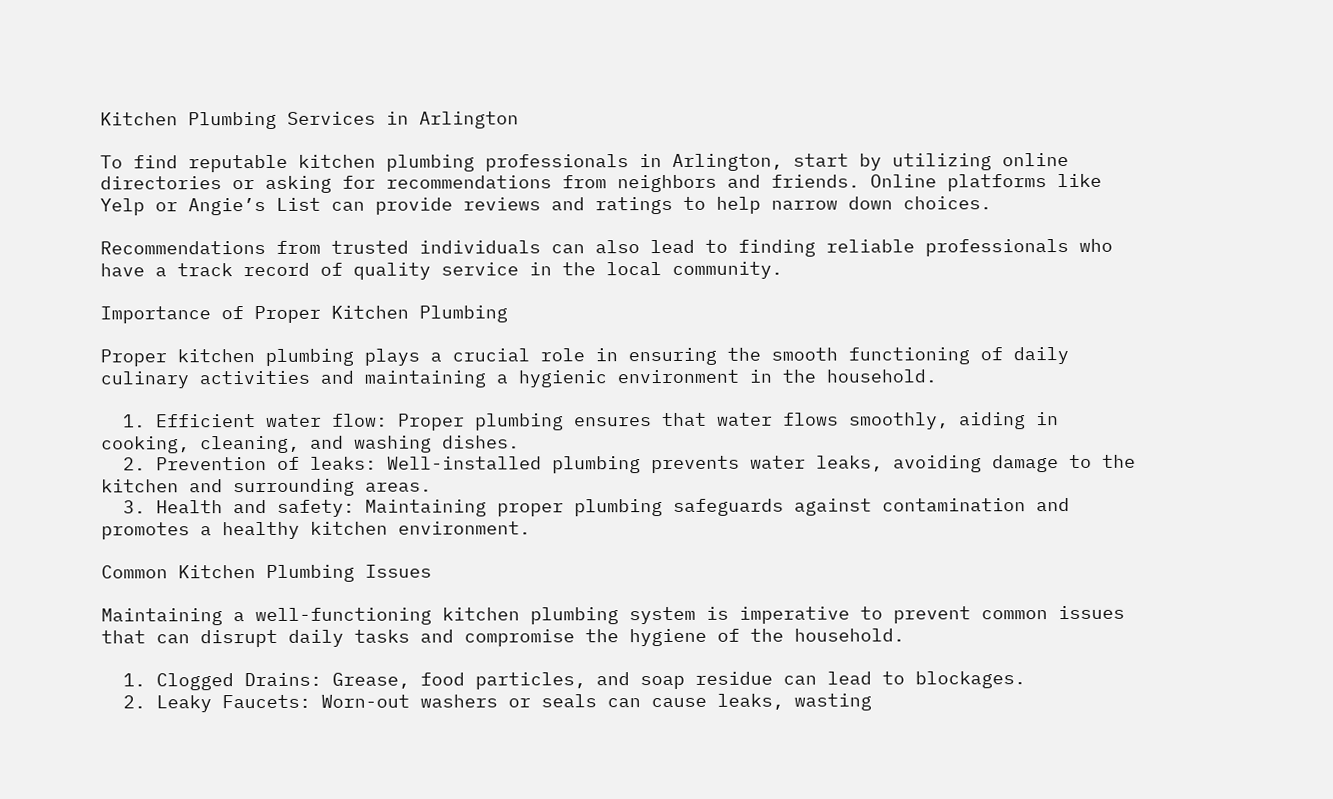Kitchen Plumbing Services in Arlington

To find reputable kitchen plumbing professionals in Arlington, start by utilizing online directories or asking for recommendations from neighbors and friends. Online platforms like Yelp or Angie’s List can provide reviews and ratings to help narrow down choices.

Recommendations from trusted individuals can also lead to finding reliable professionals who have a track record of quality service in the local community.

Importance of Proper Kitchen Plumbing

Proper kitchen plumbing plays a crucial role in ensuring the smooth functioning of daily culinary activities and maintaining a hygienic environment in the household.

  1. Efficient water flow: Proper plumbing ensures that water flows smoothly, aiding in cooking, cleaning, and washing dishes.
  2. Prevention of leaks: Well-installed plumbing prevents water leaks, avoiding damage to the kitchen and surrounding areas.
  3. Health and safety: Maintaining proper plumbing safeguards against contamination and promotes a healthy kitchen environment.

Common Kitchen Plumbing Issues

Maintaining a well-functioning kitchen plumbing system is imperative to prevent common issues that can disrupt daily tasks and compromise the hygiene of the household.

  1. Clogged Drains: Grease, food particles, and soap residue can lead to blockages.
  2. Leaky Faucets: Worn-out washers or seals can cause leaks, wasting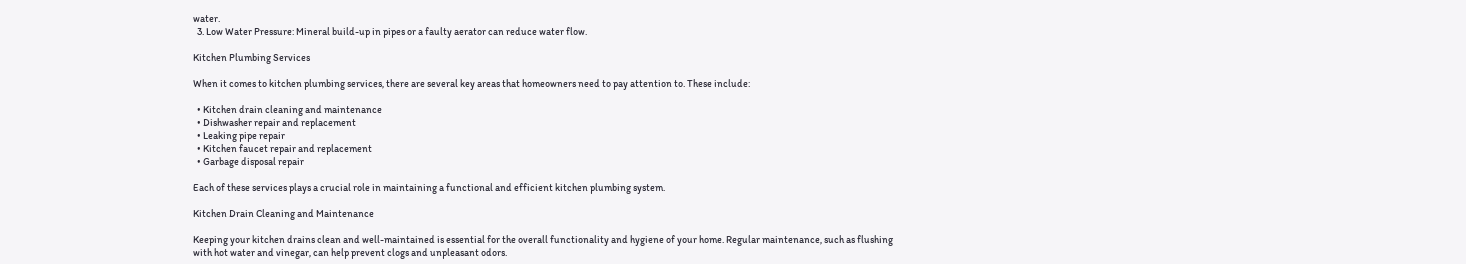water.
  3. Low Water Pressure: Mineral build-up in pipes or a faulty aerator can reduce water flow.

Kitchen Plumbing Services

When it comes to kitchen plumbing services, there are several key areas that homeowners need to pay attention to. These include:

  • Kitchen drain cleaning and maintenance
  • Dishwasher repair and replacement
  • Leaking pipe repair
  • Kitchen faucet repair and replacement
  • Garbage disposal repair

Each of these services plays a crucial role in maintaining a functional and efficient kitchen plumbing system.

Kitchen Drain Cleaning and Maintenance

Keeping your kitchen drains clean and well-maintained is essential for the overall functionality and hygiene of your home. Regular maintenance, such as flushing with hot water and vinegar, can help prevent clogs and unpleasant odors.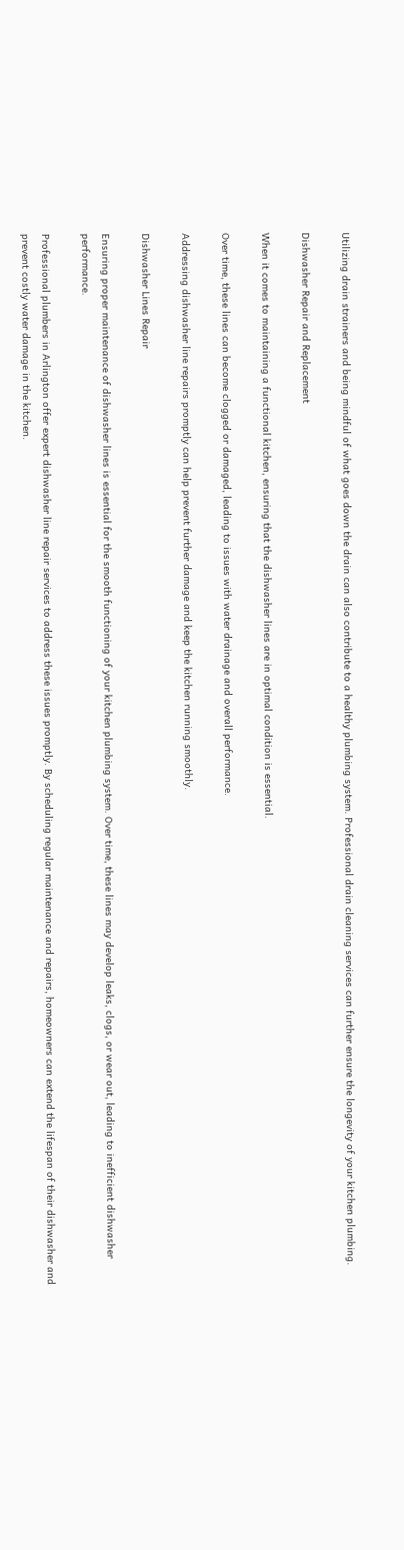Utilizing drain strainers and being mindful of what goes down the drain can also contribute to a healthy plumbing system. Professional drain cleaning services can further ensure the longevity of your kitchen plumbing.

Dishwasher Repair and Replacement

When it comes to maintaining a functional kitchen, ensuring that the dishwasher lines are in optimal condition is essential.

Over time, these lines can become clogged or damaged, leading to issues with water drainage and overall performance.

Addressing dishwasher line repairs promptly can help prevent further damage and keep the kitchen running smoothly.

Dishwasher Lines Repair

Ensuring proper maintenance of dishwasher lines is essential for the smooth functioning of your kitchen plumbing system. Over time, these lines may develop leaks, clogs, or wear out, leading to inefficient dishwasher performance.

Professional plumbers in Arlington offer expert dishwasher line repair services to address these issues promptly. By scheduling regular maintenance and repairs, homeowners can extend the lifespan of their dishwasher and prevent costly water damage in the kitchen.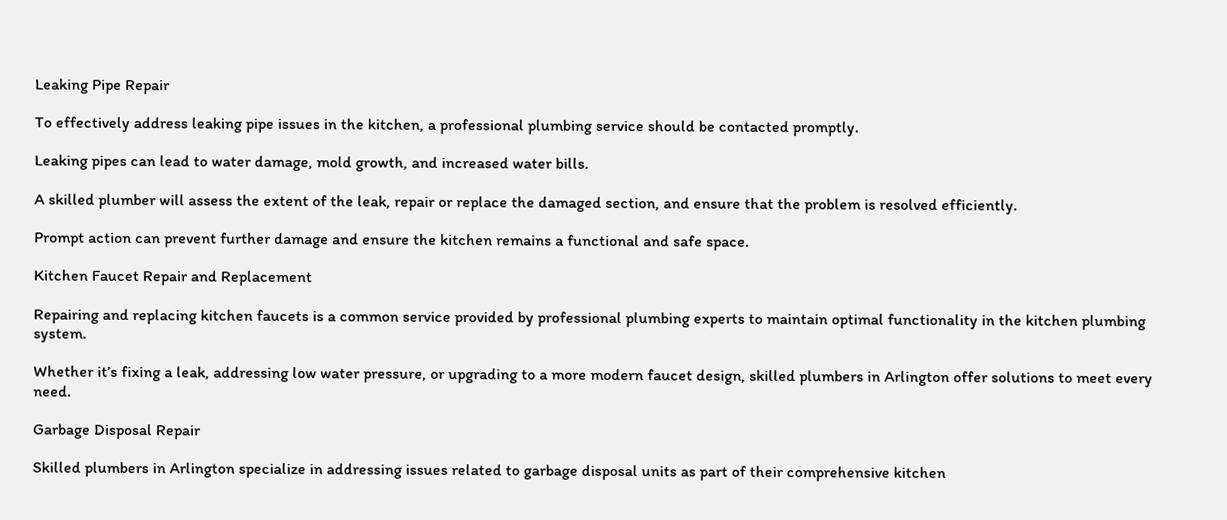Leaking Pipe Repair

To effectively address leaking pipe issues in the kitchen, a professional plumbing service should be contacted promptly.

Leaking pipes can lead to water damage, mold growth, and increased water bills.

A skilled plumber will assess the extent of the leak, repair or replace the damaged section, and ensure that the problem is resolved efficiently.

Prompt action can prevent further damage and ensure the kitchen remains a functional and safe space.

Kitchen Faucet Repair and Replacement

Repairing and replacing kitchen faucets is a common service provided by professional plumbing experts to maintain optimal functionality in the kitchen plumbing system.

Whether it’s fixing a leak, addressing low water pressure, or upgrading to a more modern faucet design, skilled plumbers in Arlington offer solutions to meet every need.

Garbage Disposal Repair

Skilled plumbers in Arlington specialize in addressing issues related to garbage disposal units as part of their comprehensive kitchen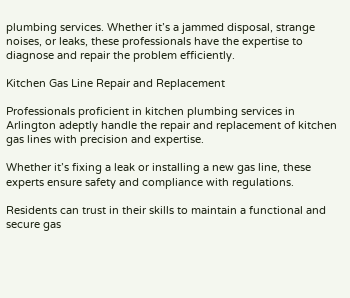plumbing services. Whether it’s a jammed disposal, strange noises, or leaks, these professionals have the expertise to diagnose and repair the problem efficiently.

Kitchen Gas Line Repair and Replacement

Professionals proficient in kitchen plumbing services in Arlington adeptly handle the repair and replacement of kitchen gas lines with precision and expertise.

Whether it’s fixing a leak or installing a new gas line, these experts ensure safety and compliance with regulations.

Residents can trust in their skills to maintain a functional and secure gas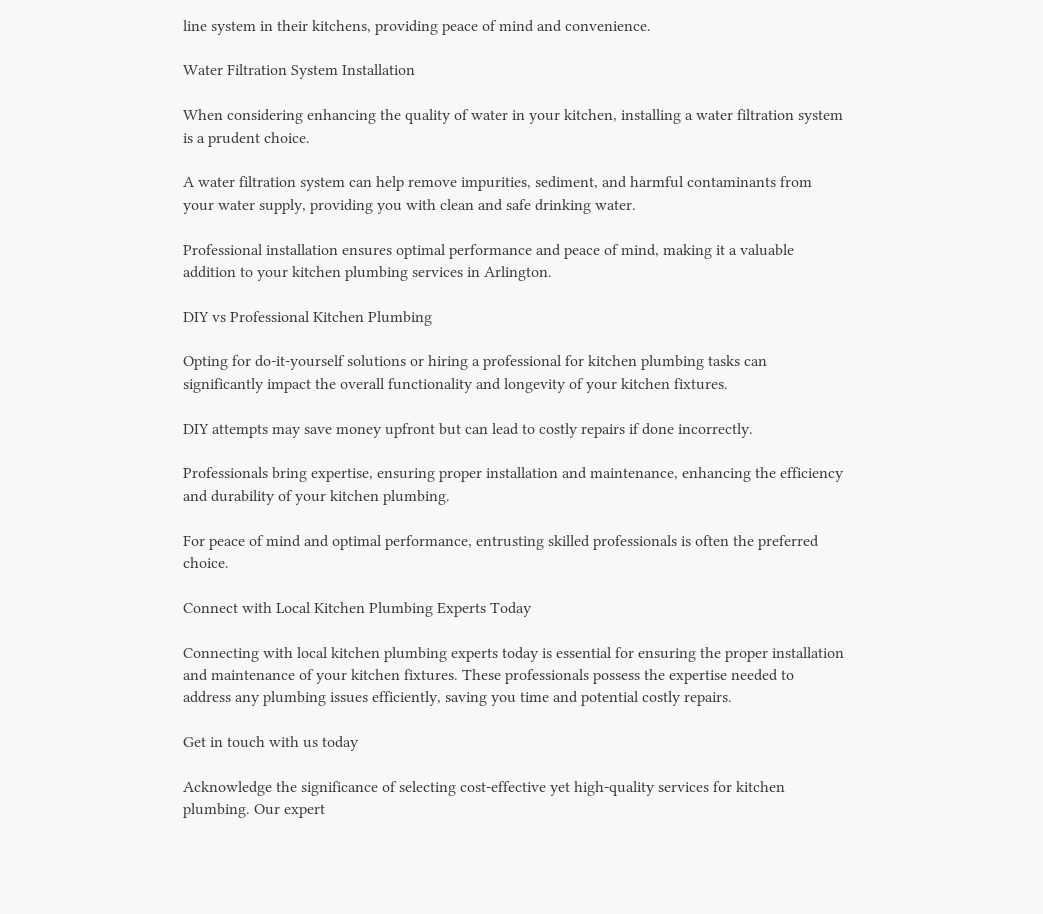line system in their kitchens, providing peace of mind and convenience.

Water Filtration System Installation

When considering enhancing the quality of water in your kitchen, installing a water filtration system is a prudent choice.

A water filtration system can help remove impurities, sediment, and harmful contaminants from your water supply, providing you with clean and safe drinking water.

Professional installation ensures optimal performance and peace of mind, making it a valuable addition to your kitchen plumbing services in Arlington.

DIY vs Professional Kitchen Plumbing

Opting for do-it-yourself solutions or hiring a professional for kitchen plumbing tasks can significantly impact the overall functionality and longevity of your kitchen fixtures.

DIY attempts may save money upfront but can lead to costly repairs if done incorrectly.

Professionals bring expertise, ensuring proper installation and maintenance, enhancing the efficiency and durability of your kitchen plumbing.

For peace of mind and optimal performance, entrusting skilled professionals is often the preferred choice.

Connect with Local Kitchen Plumbing Experts Today

Connecting with local kitchen plumbing experts today is essential for ensuring the proper installation and maintenance of your kitchen fixtures. These professionals possess the expertise needed to address any plumbing issues efficiently, saving you time and potential costly repairs.

Get in touch with us today

Acknowledge the significance of selecting cost-effective yet high-quality services for kitchen plumbing. Our expert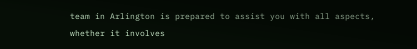team in Arlington is prepared to assist you with all aspects, whether it involves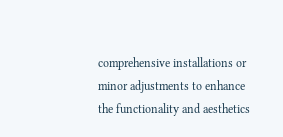comprehensive installations or minor adjustments to enhance the functionality and aesthetics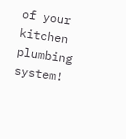of your kitchen plumbing system!